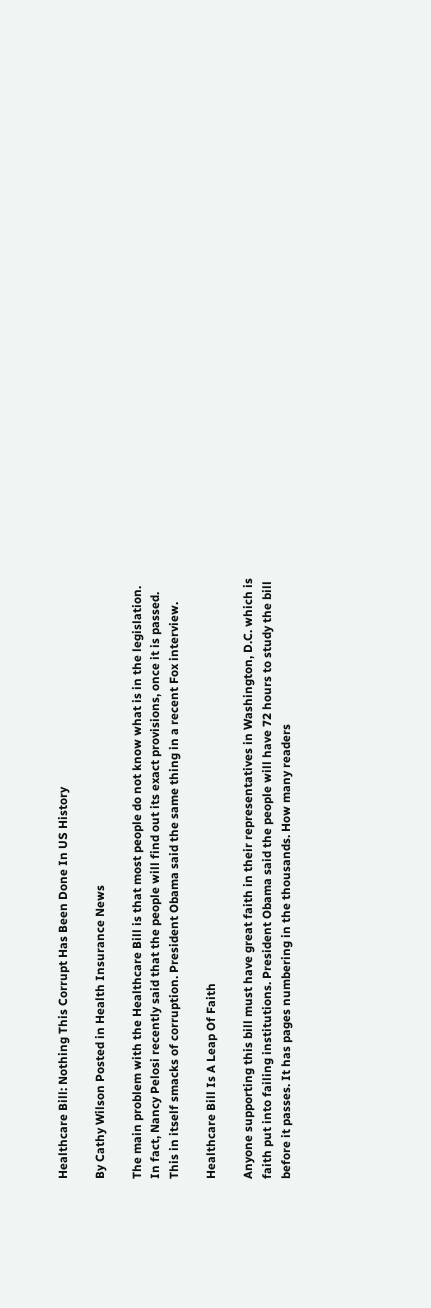Healthcare Bill: Nothing This Corrupt Has Been Done In US History

By Cathy Wilson Posted in Health Insurance News

The main problem with the Healthcare Bill is that most people do not know what is in the legislation. In fact, Nancy Pelosi recently said that the people will find out its exact provisions, once it is passed. This in itself smacks of corruption. President Obama said the same thing in a recent Fox interview.

Healthcare Bill Is A Leap Of Faith

Anyone supporting this bill must have great faith in their representatives in Washington, D.C. which is faith put into failing institutions. President Obama said the people will have 72 hours to study the bill before it passes. It has pages numbering in the thousands. How many readers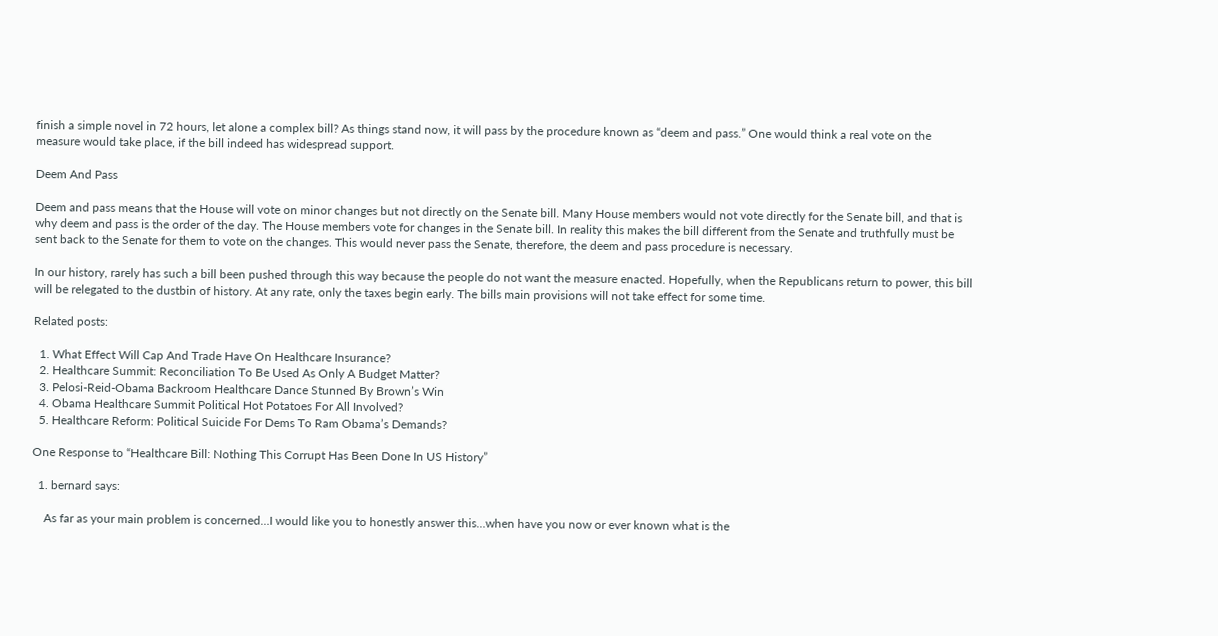finish a simple novel in 72 hours, let alone a complex bill? As things stand now, it will pass by the procedure known as “deem and pass.” One would think a real vote on the measure would take place, if the bill indeed has widespread support.

Deem And Pass

Deem and pass means that the House will vote on minor changes but not directly on the Senate bill. Many House members would not vote directly for the Senate bill, and that is why deem and pass is the order of the day. The House members vote for changes in the Senate bill. In reality this makes the bill different from the Senate and truthfully must be sent back to the Senate for them to vote on the changes. This would never pass the Senate, therefore, the deem and pass procedure is necessary.

In our history, rarely has such a bill been pushed through this way because the people do not want the measure enacted. Hopefully, when the Republicans return to power, this bill will be relegated to the dustbin of history. At any rate, only the taxes begin early. The bills main provisions will not take effect for some time.

Related posts:

  1. What Effect Will Cap And Trade Have On Healthcare Insurance?
  2. Healthcare Summit: Reconciliation To Be Used As Only A Budget Matter?
  3. Pelosi-Reid-Obama Backroom Healthcare Dance Stunned By Brown’s Win
  4. Obama Healthcare Summit Political Hot Potatoes For All Involved?
  5. Healthcare Reform: Political Suicide For Dems To Ram Obama’s Demands?

One Response to “Healthcare Bill: Nothing This Corrupt Has Been Done In US History”

  1. bernard says:

    As far as your main problem is concerned…I would like you to honestly answer this…when have you now or ever known what is the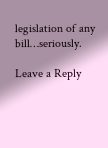legislation of any bill…seriously.

Leave a Reply